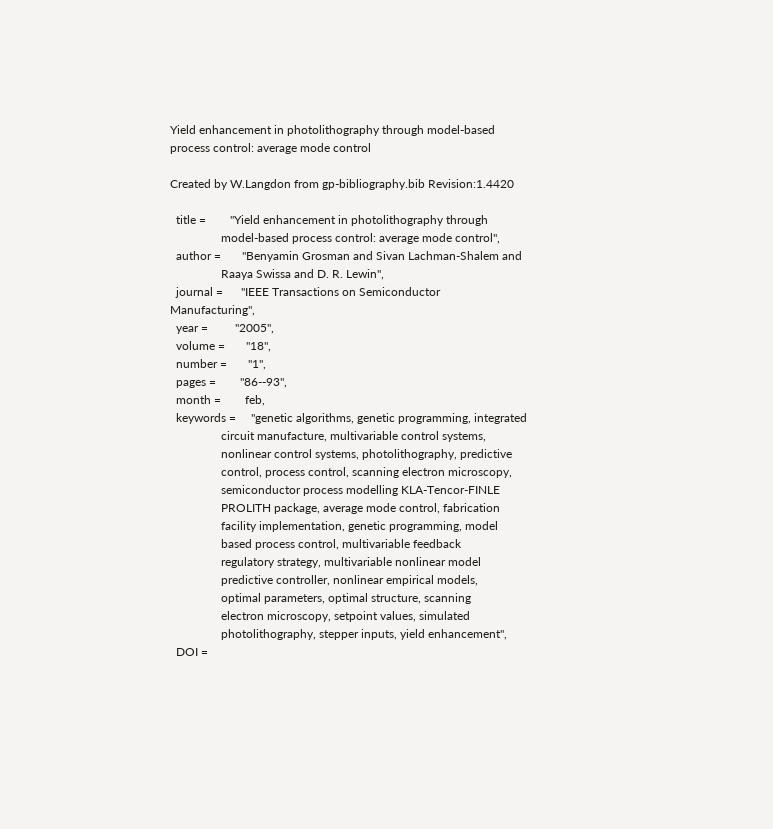Yield enhancement in photolithography through model-based process control: average mode control

Created by W.Langdon from gp-bibliography.bib Revision:1.4420

  title =        "Yield enhancement in photolithography through
                 model-based process control: average mode control",
  author =       "Benyamin Grosman and Sivan Lachman-Shalem and
                 Raaya Swissa and D. R. Lewin",
  journal =      "IEEE Transactions on Semiconductor Manufacturing",
  year =         "2005",
  volume =       "18",
  number =       "1",
  pages =        "86--93",
  month =        feb,
  keywords =     "genetic algorithms, genetic programming, integrated
                 circuit manufacture, multivariable control systems,
                 nonlinear control systems, photolithography, predictive
                 control, process control, scanning electron microscopy,
                 semiconductor process modelling KLA-Tencor-FINLE
                 PROLITH package, average mode control, fabrication
                 facility implementation, genetic programming, model
                 based process control, multivariable feedback
                 regulatory strategy, multivariable nonlinear model
                 predictive controller, nonlinear empirical models,
                 optimal parameters, optimal structure, scanning
                 electron microscopy, setpoint values, simulated
                 photolithography, stepper inputs, yield enhancement",
  DOI =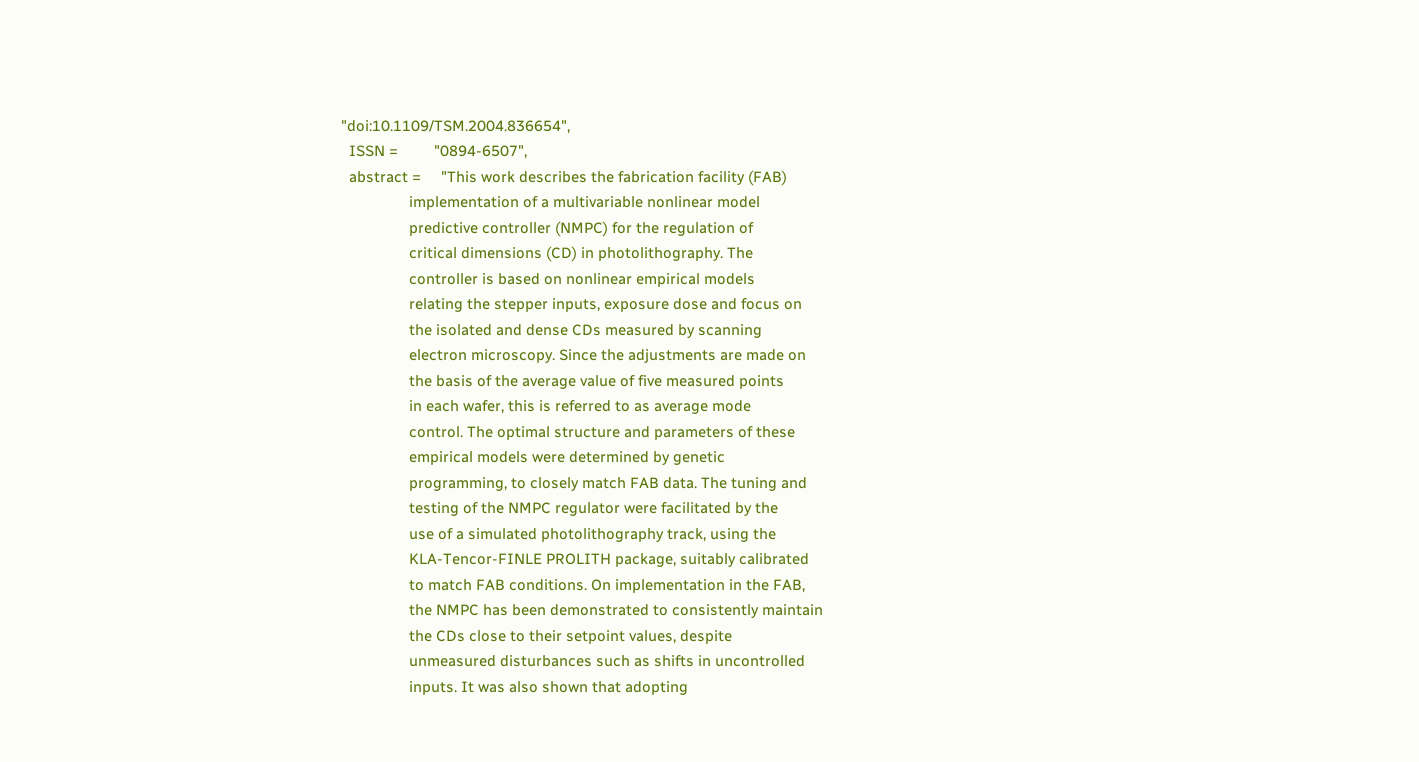"doi:10.1109/TSM.2004.836654",
  ISSN =         "0894-6507",
  abstract =     "This work describes the fabrication facility (FAB)
                 implementation of a multivariable nonlinear model
                 predictive controller (NMPC) for the regulation of
                 critical dimensions (CD) in photolithography. The
                 controller is based on nonlinear empirical models
                 relating the stepper inputs, exposure dose and focus on
                 the isolated and dense CDs measured by scanning
                 electron microscopy. Since the adjustments are made on
                 the basis of the average value of five measured points
                 in each wafer, this is referred to as average mode
                 control. The optimal structure and parameters of these
                 empirical models were determined by genetic
                 programming, to closely match FAB data. The tuning and
                 testing of the NMPC regulator were facilitated by the
                 use of a simulated photolithography track, using the
                 KLA-Tencor-FINLE PROLITH package, suitably calibrated
                 to match FAB conditions. On implementation in the FAB,
                 the NMPC has been demonstrated to consistently maintain
                 the CDs close to their setpoint values, despite
                 unmeasured disturbances such as shifts in uncontrolled
                 inputs. It was also shown that adopting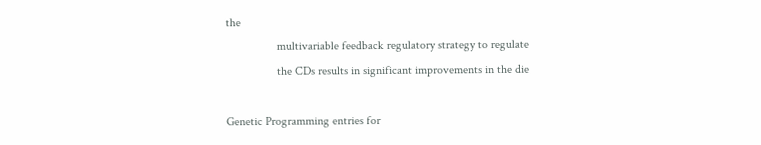the
                 multivariable feedback regulatory strategy to regulate
                 the CDs results in significant improvements in the die

Genetic Programming entries for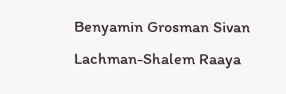Benyamin Grosman Sivan Lachman-Shalem Raaya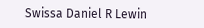Swissa Daniel R Lewin